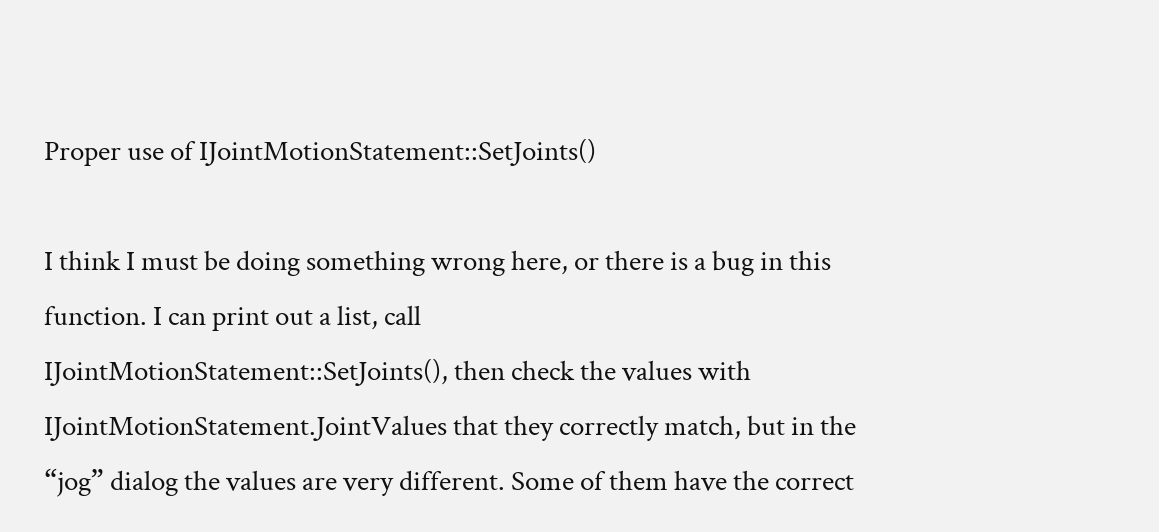Proper use of IJointMotionStatement::SetJoints()

I think I must be doing something wrong here, or there is a bug in this function. I can print out a list, call
IJointMotionStatement::SetJoints(), then check the values with IJointMotionStatement.JointValues that they correctly match, but in the “jog” dialog the values are very different. Some of them have the correct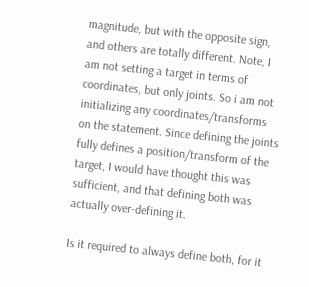magnitude, but with the opposite sign, and others are totally different. Note, I am not setting a target in terms of coordinates, but only joints. So i am not initializing any coordinates/transforms on the statement. Since defining the joints fully defines a position/transform of the target, I would have thought this was sufficient, and that defining both was actually over-defining it.

Is it required to always define both, for it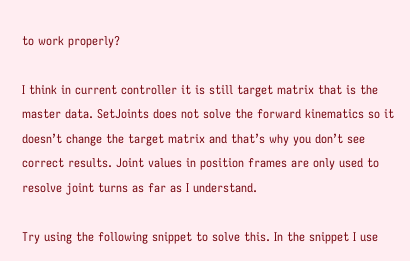to work properly?

I think in current controller it is still target matrix that is the master data. SetJoints does not solve the forward kinematics so it doesn’t change the target matrix and that’s why you don’t see correct results. Joint values in position frames are only used to resolve joint turns as far as I understand.

Try using the following snippet to solve this. In the snippet I use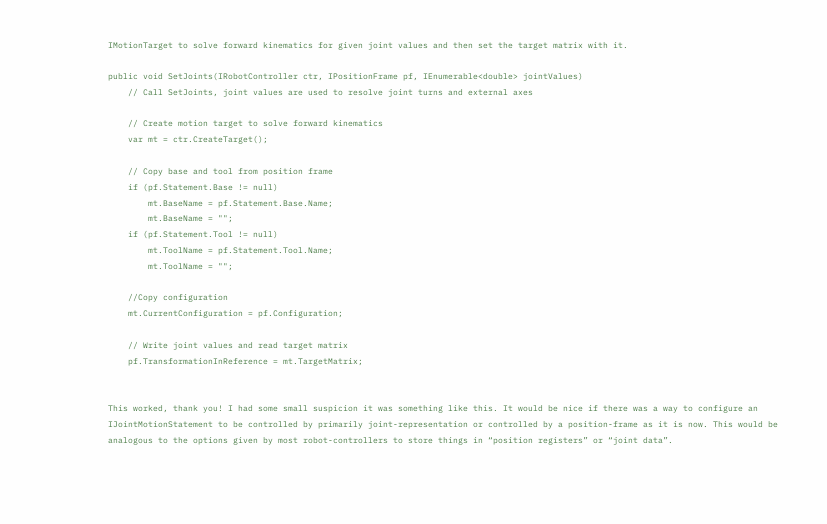IMotionTarget to solve forward kinematics for given joint values and then set the target matrix with it.

public void SetJoints(IRobotController ctr, IPositionFrame pf, IEnumerable<double> jointValues)
    // Call SetJoints, joint values are used to resolve joint turns and external axes

    // Create motion target to solve forward kinematics
    var mt = ctr.CreateTarget();

    // Copy base and tool from position frame
    if (pf.Statement.Base != null)
        mt.BaseName = pf.Statement.Base.Name;
        mt.BaseName = "";
    if (pf.Statement.Tool != null)
        mt.ToolName = pf.Statement.Tool.Name;
        mt.ToolName = "";

    //Copy configuration
    mt.CurrentConfiguration = pf.Configuration;

    // Write joint values and read target matrix
    pf.TransformationInReference = mt.TargetMatrix;


This worked, thank you! I had some small suspicion it was something like this. It would be nice if there was a way to configure an IJointMotionStatement to be controlled by primarily joint-representation or controlled by a position-frame as it is now. This would be analogous to the options given by most robot-controllers to store things in “position registers” or “joint data”.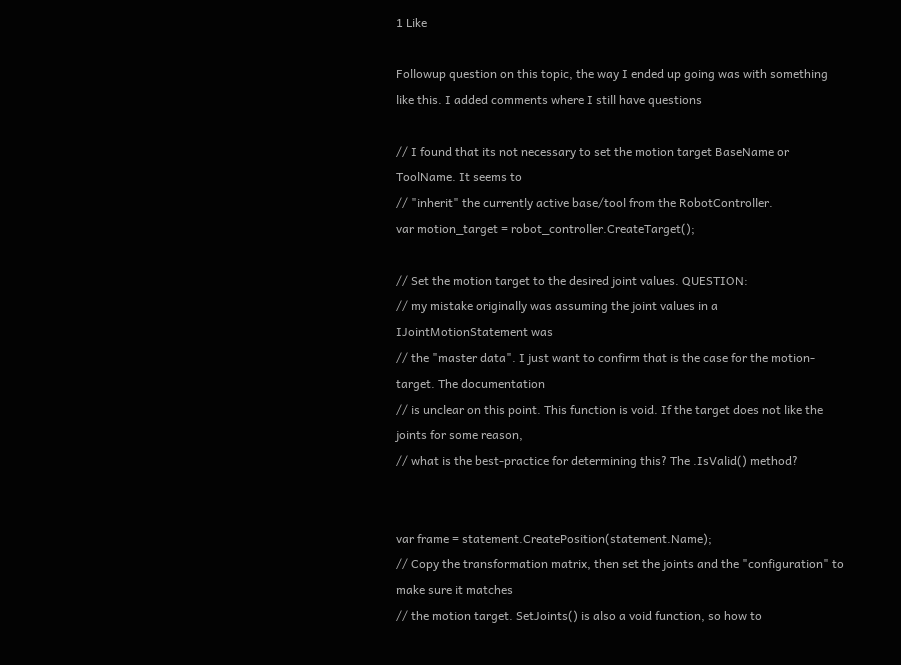1 Like

Followup question on this topic, the way I ended up going was with something like this. I added comments where I still have questions

// I found that its not necessary to set the motion target BaseName or ToolName. It seems to
// "inherit" the currently active base/tool from the RobotController.
var motion_target = robot_controller.CreateTarget();

// Set the motion target to the desired joint values. QUESTION:
// my mistake originally was assuming the joint values in a IJointMotionStatement was
// the "master data". I just want to confirm that is the case for the motion-target. The documentation
// is unclear on this point. This function is void. If the target does not like the joints for some reason,
// what is the best-practice for determining this? The .IsValid() method?


var frame = statement.CreatePosition(statement.Name);
// Copy the transformation matrix, then set the joints and the "configuration" to make sure it matches
// the motion target. SetJoints() is also a void function, so how to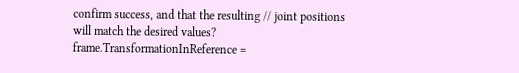confirm success, and that the resulting // joint positions will match the desired values?
frame.TransformationInReference =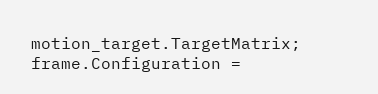motion_target.TargetMatrix;
frame.Configuration =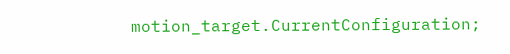motion_target.CurrentConfiguration;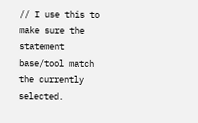// I use this to make sure the statement base/tool match the currently selected.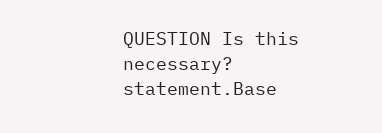QUESTION Is this necessary?
statement.Base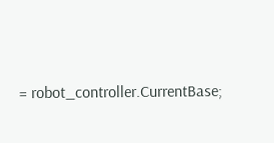= robot_controller.CurrentBase;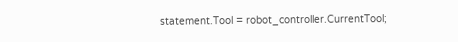statement.Tool = robot_controller.CurrentTool;